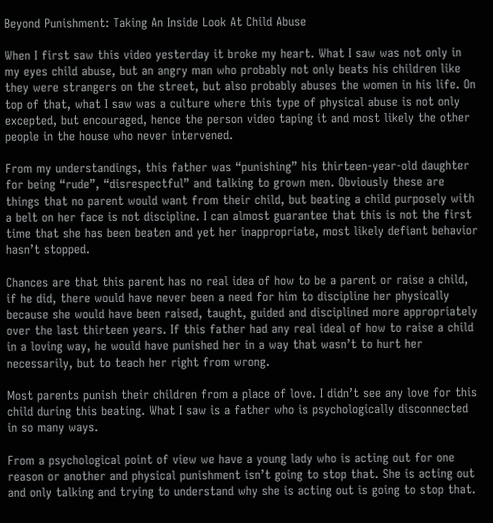Beyond Punishment: Taking An Inside Look At Child Abuse

When I first saw this video yesterday it broke my heart. What I saw was not only in my eyes child abuse, but an angry man who probably not only beats his children like they were strangers on the street, but also probably abuses the women in his life. On top of that, what I saw was a culture where this type of physical abuse is not only excepted, but encouraged, hence the person video taping it and most likely the other people in the house who never intervened.

From my understandings, this father was “punishing” his thirteen-year-old daughter for being “rude”, “disrespectful” and talking to grown men. Obviously these are things that no parent would want from their child, but beating a child purposely with a belt on her face is not discipline. I can almost guarantee that this is not the first time that she has been beaten and yet her inappropriate, most likely defiant behavior hasn’t stopped.

Chances are that this parent has no real idea of how to be a parent or raise a child, if he did, there would have never been a need for him to discipline her physically because she would have been raised, taught, guided and disciplined more appropriately over the last thirteen years. If this father had any real ideal of how to raise a child in a loving way, he would have punished her in a way that wasn’t to hurt her necessarily, but to teach her right from wrong.

Most parents punish their children from a place of love. I didn’t see any love for this child during this beating. What I saw is a father who is psychologically disconnected in so many ways.

From a psychological point of view we have a young lady who is acting out for one reason or another and physical punishment isn’t going to stop that. She is acting out and only talking and trying to understand why she is acting out is going to stop that.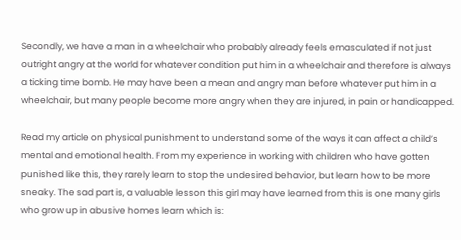Secondly, we have a man in a wheelchair who probably already feels emasculated if not just outright angry at the world for whatever condition put him in a wheelchair and therefore is always a ticking time bomb. He may have been a mean and angry man before whatever put him in a wheelchair, but many people become more angry when they are injured, in pain or handicapped.

Read my article on physical punishment to understand some of the ways it can affect a child’s mental and emotional health. From my experience in working with children who have gotten punished like this, they rarely learn to stop the undesired behavior, but learn how to be more sneaky. The sad part is, a valuable lesson this girl may have learned from this is one many girls who grow up in abusive homes learn which is: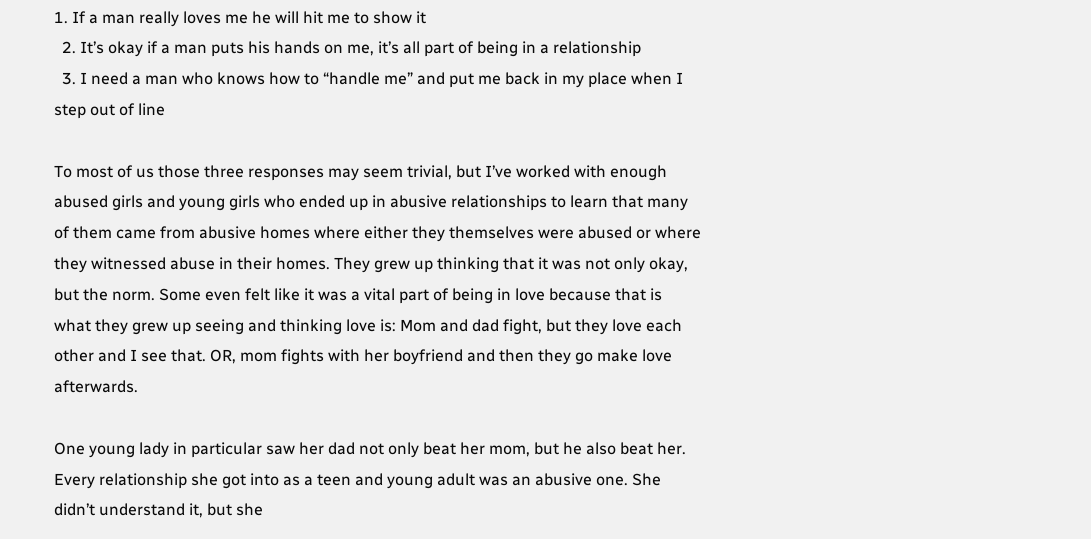1. If a man really loves me he will hit me to show it
  2. It’s okay if a man puts his hands on me, it’s all part of being in a relationship
  3. I need a man who knows how to “handle me” and put me back in my place when I step out of line

To most of us those three responses may seem trivial, but I’ve worked with enough abused girls and young girls who ended up in abusive relationships to learn that many of them came from abusive homes where either they themselves were abused or where they witnessed abuse in their homes. They grew up thinking that it was not only okay, but the norm. Some even felt like it was a vital part of being in love because that is what they grew up seeing and thinking love is: Mom and dad fight, but they love each other and I see that. OR, mom fights with her boyfriend and then they go make love afterwards.

One young lady in particular saw her dad not only beat her mom, but he also beat her. Every relationship she got into as a teen and young adult was an abusive one. She didn’t understand it, but she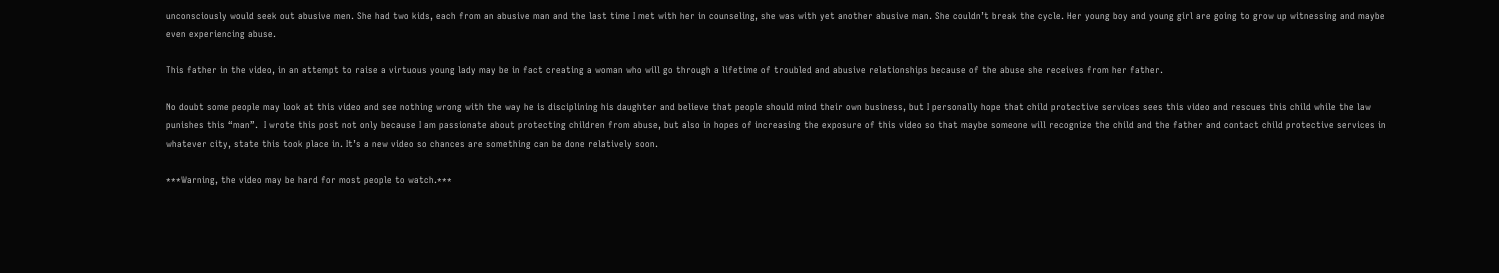unconsciously would seek out abusive men. She had two kids, each from an abusive man and the last time I met with her in counseling, she was with yet another abusive man. She couldn’t break the cycle. Her young boy and young girl are going to grow up witnessing and maybe even experiencing abuse.

This father in the video, in an attempt to raise a virtuous young lady may be in fact creating a woman who will go through a lifetime of troubled and abusive relationships because of the abuse she receives from her father.

No doubt some people may look at this video and see nothing wrong with the way he is disciplining his daughter and believe that people should mind their own business, but I personally hope that child protective services sees this video and rescues this child while the law punishes this “man”.  I wrote this post not only because I am passionate about protecting children from abuse, but also in hopes of increasing the exposure of this video so that maybe someone will recognize the child and the father and contact child protective services in whatever city, state this took place in. It’s a new video so chances are something can be done relatively soon.

***Warning, the video may be hard for most people to watch.***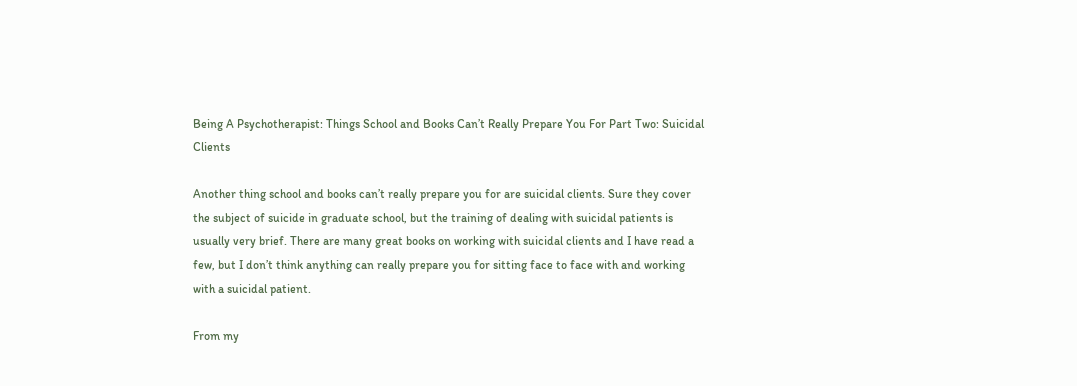Being A Psychotherapist: Things School and Books Can’t Really Prepare You For Part Two: Suicidal Clients

Another thing school and books can’t really prepare you for are suicidal clients. Sure they cover the subject of suicide in graduate school, but the training of dealing with suicidal patients is usually very brief. There are many great books on working with suicidal clients and I have read a few, but I don’t think anything can really prepare you for sitting face to face with and working with a suicidal patient.

From my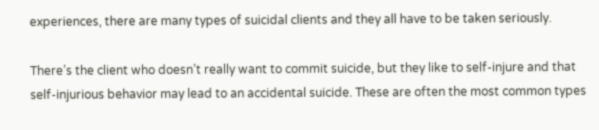experiences, there are many types of suicidal clients and they all have to be taken seriously.

There’s the client who doesn’t really want to commit suicide, but they like to self-injure and that self-injurious behavior may lead to an accidental suicide. These are often the most common types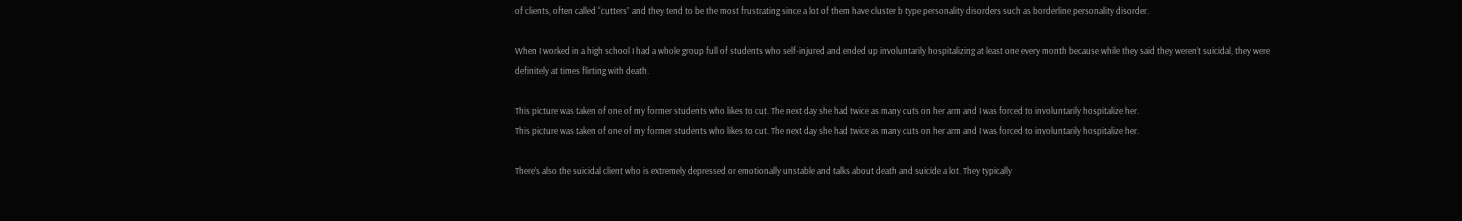of clients, often called “cutters” and they tend to be the most frustrating since a lot of them have cluster b type personality disorders such as borderline personality disorder.

When I worked in a high school I had a whole group full of students who self-injured and ended up involuntarily hospitalizing at least one every month because while they said they weren’t suicidal, they were definitely at times flirting with death.

This picture was taken of one of my former students who likes to cut. The next day she had twice as many cuts on her arm and I was forced to involuntarily hospitalize her.
This picture was taken of one of my former students who likes to cut. The next day she had twice as many cuts on her arm and I was forced to involuntarily hospitalize her.

There’s also the suicidal client who is extremely depressed or emotionally unstable and talks about death and suicide a lot. They typically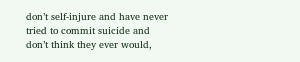don’t self-injure and have never tried to commit suicide and don’t think they ever would,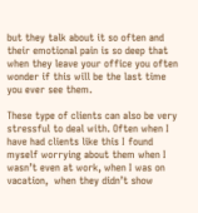but they talk about it so often and their emotional pain is so deep that when they leave your office you often wonder if this will be the last time you ever see them.

These type of clients can also be very stressful to deal with. Often when I have had clients like this I found myself worrying about them when I wasn’t even at work, when I was on vacation,  when they didn’t show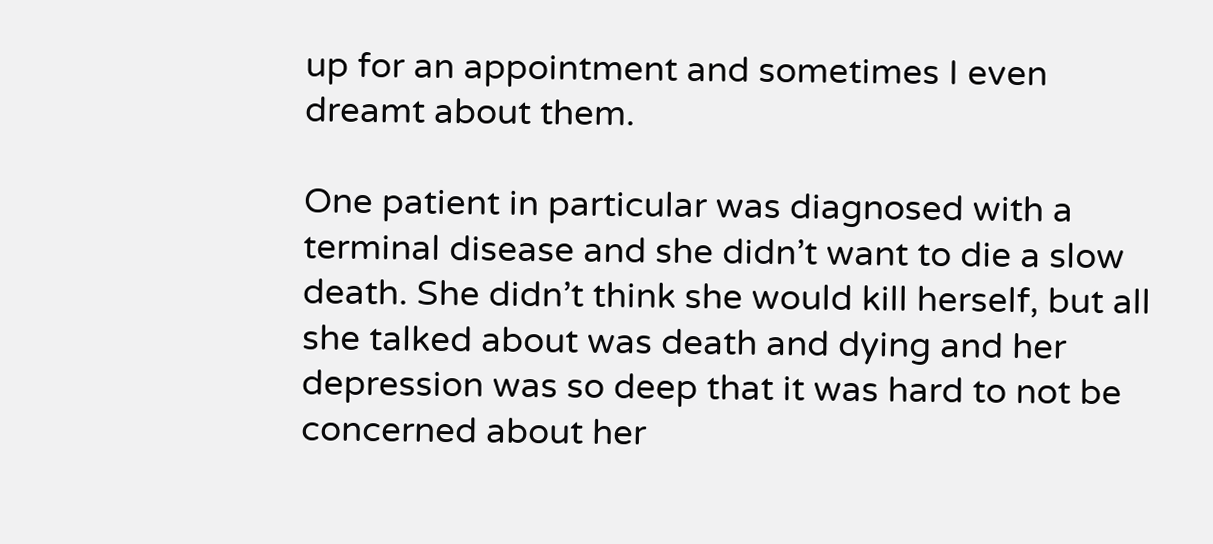up for an appointment and sometimes I even dreamt about them.

One patient in particular was diagnosed with a terminal disease and she didn’t want to die a slow death. She didn’t think she would kill herself, but all she talked about was death and dying and her depression was so deep that it was hard to not be concerned about her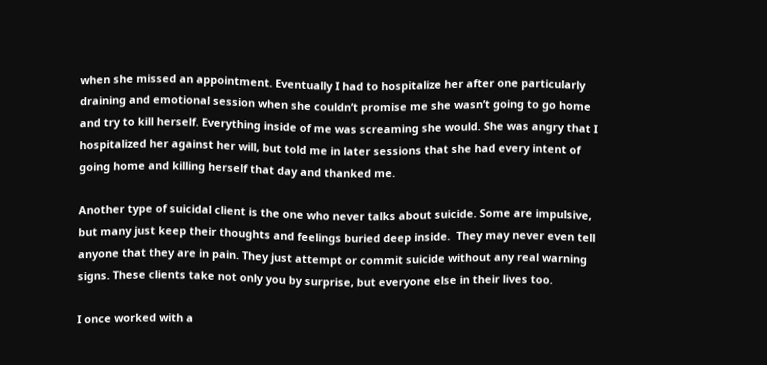when she missed an appointment. Eventually I had to hospitalize her after one particularly draining and emotional session when she couldn’t promise me she wasn’t going to go home and try to kill herself. Everything inside of me was screaming she would. She was angry that I hospitalized her against her will, but told me in later sessions that she had every intent of going home and killing herself that day and thanked me.

Another type of suicidal client is the one who never talks about suicide. Some are impulsive, but many just keep their thoughts and feelings buried deep inside.  They may never even tell anyone that they are in pain. They just attempt or commit suicide without any real warning signs. These clients take not only you by surprise, but everyone else in their lives too.

I once worked with a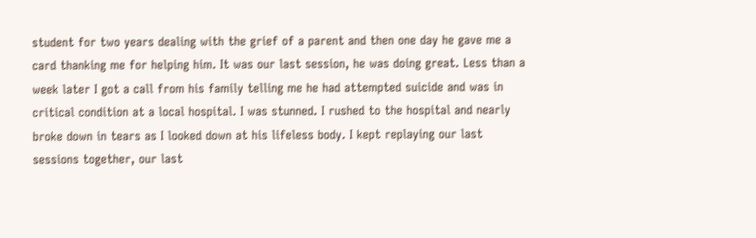student for two years dealing with the grief of a parent and then one day he gave me a card thanking me for helping him. It was our last session, he was doing great. Less than a week later I got a call from his family telling me he had attempted suicide and was in critical condition at a local hospital. I was stunned. I rushed to the hospital and nearly broke down in tears as I looked down at his lifeless body. I kept replaying our last sessions together, our last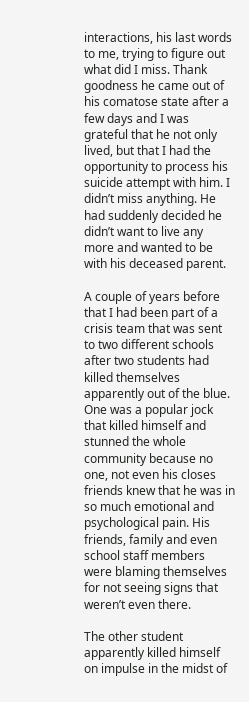interactions, his last words to me, trying to figure out what did I miss. Thank goodness he came out of his comatose state after a few days and I was grateful that he not only lived, but that I had the opportunity to process his suicide attempt with him. I didn’t miss anything. He had suddenly decided he didn’t want to live any more and wanted to be with his deceased parent.

A couple of years before that I had been part of a crisis team that was sent to two different schools after two students had killed themselves apparently out of the blue. One was a popular jock that killed himself and stunned the whole community because no one, not even his closes friends knew that he was in so much emotional and psychological pain. His friends, family and even school staff members were blaming themselves for not seeing signs that weren’t even there.

The other student apparently killed himself on impulse in the midst of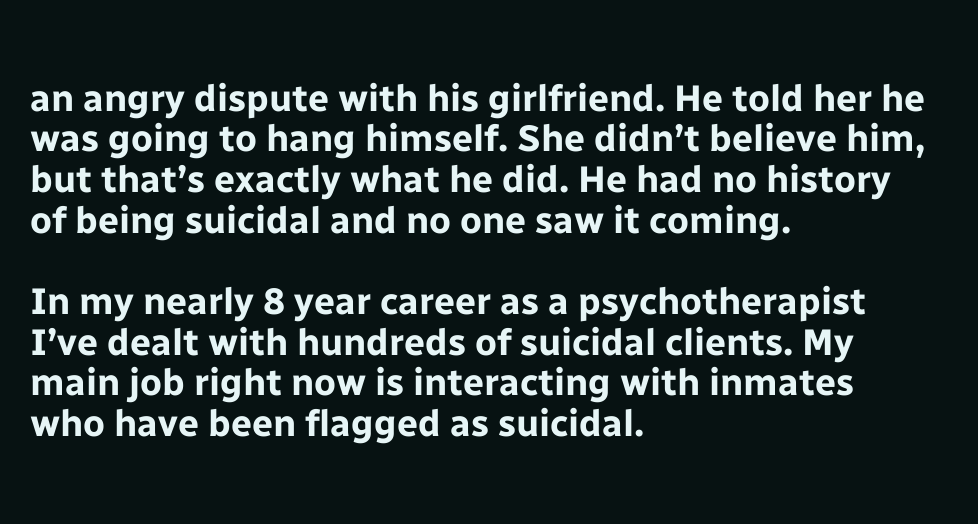an angry dispute with his girlfriend. He told her he was going to hang himself. She didn’t believe him, but that’s exactly what he did. He had no history of being suicidal and no one saw it coming.

In my nearly 8 year career as a psychotherapist I’ve dealt with hundreds of suicidal clients. My main job right now is interacting with inmates who have been flagged as suicidal.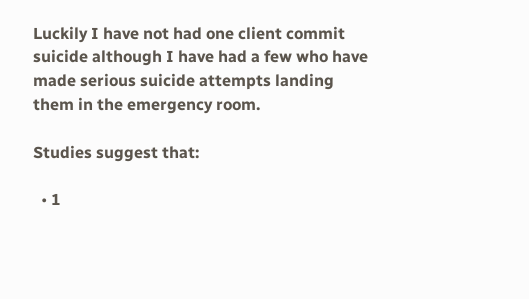Luckily I have not had one client commit suicide although I have had a few who have made serious suicide attempts landing them in the emergency room.

Studies suggest that:

  • 1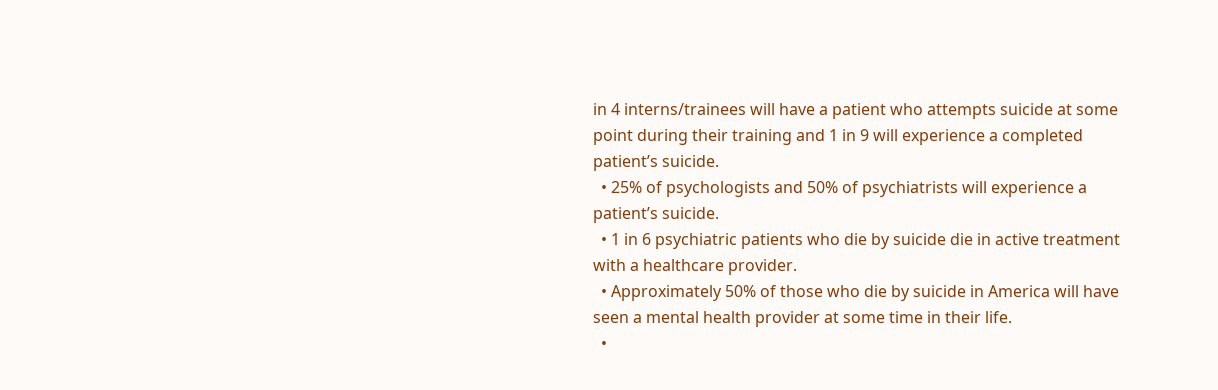in 4 interns/trainees will have a patient who attempts suicide at some point during their training and 1 in 9 will experience a completed patient’s suicide.
  • 25% of psychologists and 50% of psychiatrists will experience a patient’s suicide.
  • 1 in 6 psychiatric patients who die by suicide die in active treatment with a healthcare provider.
  • Approximately 50% of those who die by suicide in America will have seen a mental health provider at some time in their life.
  •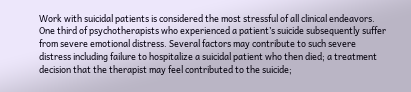Work with suicidal patients is considered the most stressful of all clinical endeavors. One third of psychotherapists who experienced a patient’s suicide subsequently suffer from severe emotional distress. Several factors may contribute to such severe distress including failure to hospitalize a suicidal patient who then died; a treatment decision that the therapist may feel contributed to the suicide;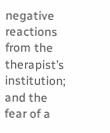negative reactions from the therapist’s institution; and the fear of a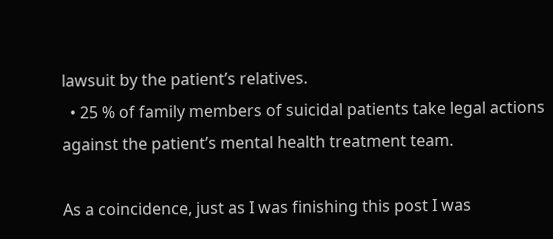lawsuit by the patient’s relatives.
  • 25 % of family members of suicidal patients take legal actions against the patient’s mental health treatment team.

As a coincidence, just as I was finishing this post I was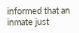informed that an inmate just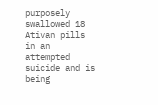purposely swallowed 18 Ativan pills in an attempted suicide and is being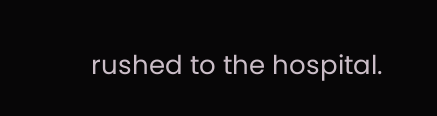rushed to the hospital.